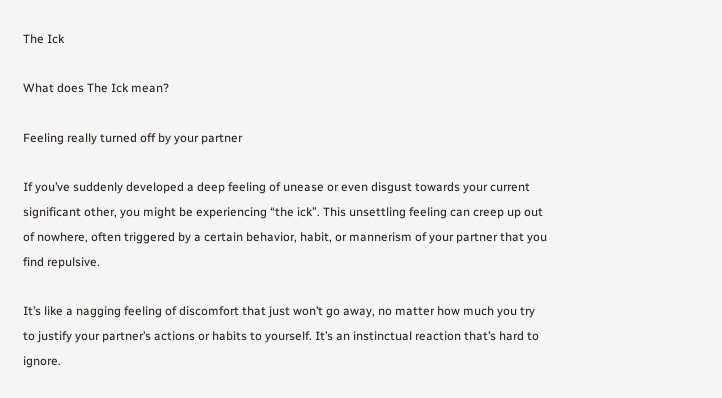The Ick

What does The Ick mean?

Feeling really turned off by your partner

If you’ve suddenly developed a deep feeling of unease or even disgust towards your current significant other, you might be experiencing “the ick”. This unsettling feeling can creep up out of nowhere, often triggered by a certain behavior, habit, or mannerism of your partner that you find repulsive.

It’s like a nagging feeling of discomfort that just won’t go away, no matter how much you try to justify your partner’s actions or habits to yourself. It’s an instinctual reaction that’s hard to ignore.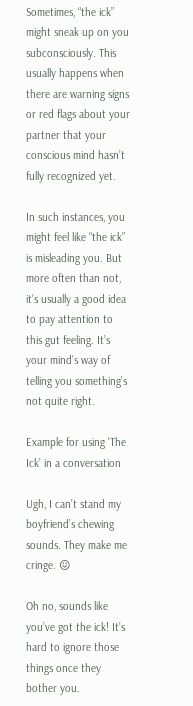Sometimes, “the ick” might sneak up on you subconsciously. This usually happens when there are warning signs or red flags about your partner that your conscious mind hasn’t fully recognized yet.

In such instances, you might feel like “the ick” is misleading you. But more often than not, it’s usually a good idea to pay attention to this gut feeling. It’s your mind’s way of telling you something’s not quite right.

Example for using ‘The Ick’ in a conversation

Ugh, I can’t stand my boyfriend’s chewing sounds. They make me cringe. 😖

Oh no, sounds like you’ve got the ick! It’s hard to ignore those things once they bother you.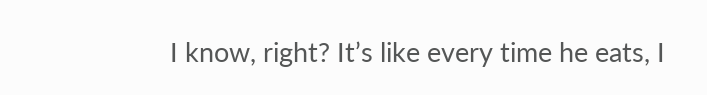I know, right? It’s like every time he eats, I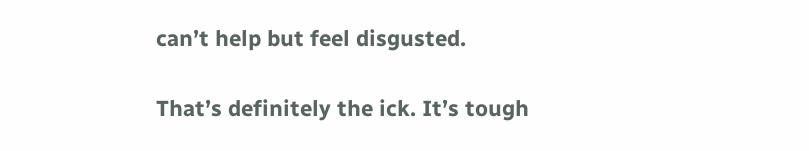can’t help but feel disgusted.

That’s definitely the ick. It’s tough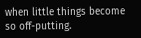when little things become so off-putting.